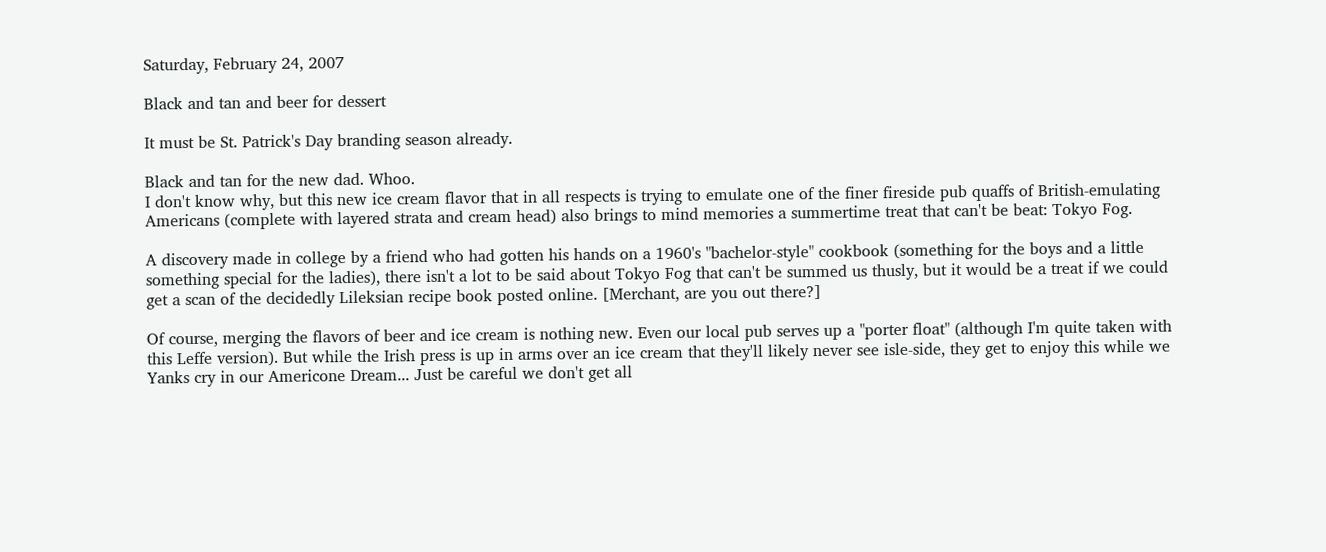Saturday, February 24, 2007

Black and tan and beer for dessert

It must be St. Patrick's Day branding season already.

Black and tan for the new dad. Whoo.
I don't know why, but this new ice cream flavor that in all respects is trying to emulate one of the finer fireside pub quaffs of British-emulating Americans (complete with layered strata and cream head) also brings to mind memories a summertime treat that can't be beat: Tokyo Fog.

A discovery made in college by a friend who had gotten his hands on a 1960's "bachelor-style" cookbook (something for the boys and a little something special for the ladies), there isn't a lot to be said about Tokyo Fog that can't be summed us thusly, but it would be a treat if we could get a scan of the decidedly Lileksian recipe book posted online. [Merchant, are you out there?]

Of course, merging the flavors of beer and ice cream is nothing new. Even our local pub serves up a "porter float" (although I'm quite taken with this Leffe version). But while the Irish press is up in arms over an ice cream that they'll likely never see isle-side, they get to enjoy this while we Yanks cry in our Americone Dream... Just be careful we don't get all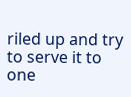riled up and try to serve it to one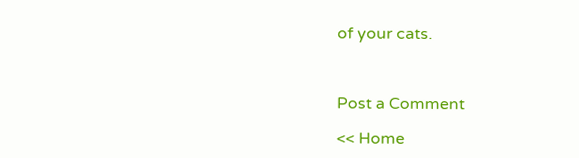of your cats.



Post a Comment

<< Home